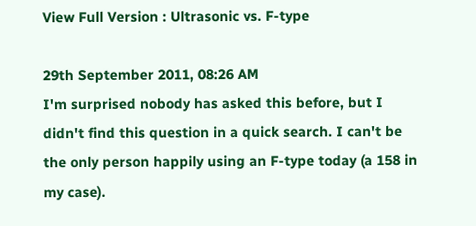View Full Version : Ultrasonic vs. F-type

29th September 2011, 08:26 AM
I'm surprised nobody has asked this before, but I didn't find this question in a quick search. I can't be the only person happily using an F-type today (a 158 in my case).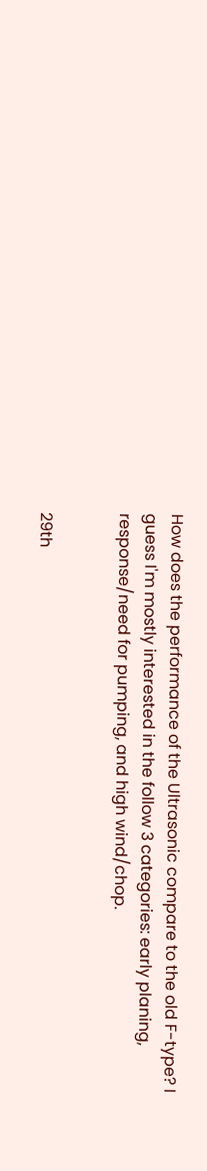How does the performance of the Ultrasonic compare to the old F-type? I guess I'm mostly interested in the follow 3 categories: early planing, response/need for pumping, and high wind/chop.


29th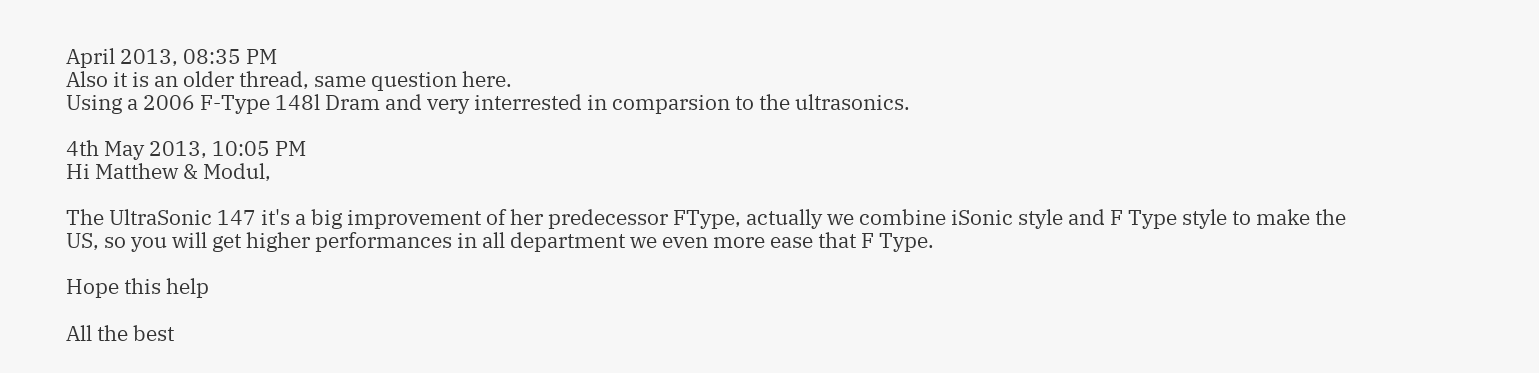April 2013, 08:35 PM
Also it is an older thread, same question here.
Using a 2006 F-Type 148l Dram and very interrested in comparsion to the ultrasonics.

4th May 2013, 10:05 PM
Hi Matthew & Modul,

The UltraSonic 147 it's a big improvement of her predecessor FType, actually we combine iSonic style and F Type style to make the US, so you will get higher performances in all department we even more ease that F Type.

Hope this help

All the best